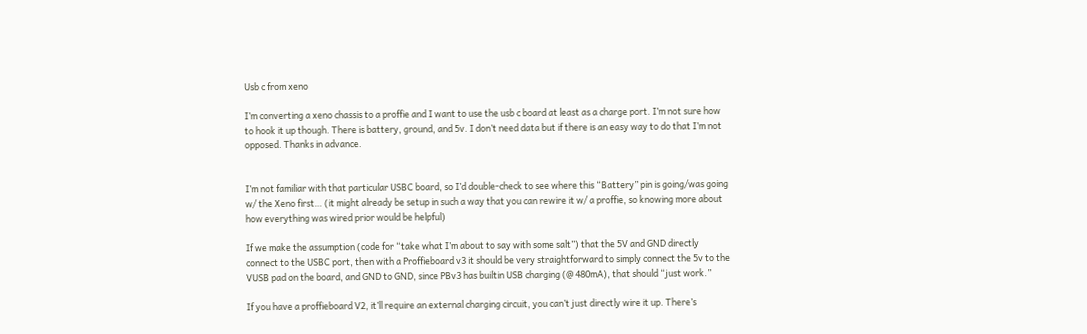Usb c from xeno

I’m converting a xeno chassis to a proffie and I want to use the usb c board at least as a charge port. I’m not sure how to hook it up though. There is battery, ground, and 5v. I don’t need data but if there is an easy way to do that I’m not opposed. Thanks in advance.


I’m not familiar with that particular USBC board, so I’d double-check to see where this “Battery” pin is going/was going w/ the Xeno first… (it might already be setup in such a way that you can rewire it w/ a proffie, so knowing more about how everything was wired prior would be helpful)

If we make the assumption (code for “take what I’m about to say with some salt”) that the 5V and GND directly connect to the USBC port, then with a Proffieboard v3 it should be very straightforward to simply connect the 5v to the VUSB pad on the board, and GND to GND, since PBv3 has builtin USB charging (@ 480mA), that should “just work.”

If you have a proffieboard V2, it’ll require an external charging circuit, you can’t just directly wire it up. There’s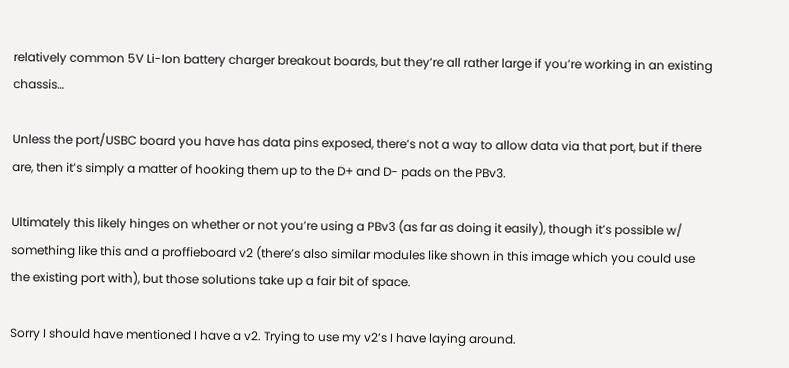relatively common 5V Li-Ion battery charger breakout boards, but they’re all rather large if you’re working in an existing chassis…

Unless the port/USBC board you have has data pins exposed, there’s not a way to allow data via that port, but if there are, then it’s simply a matter of hooking them up to the D+ and D- pads on the PBv3.

Ultimately this likely hinges on whether or not you’re using a PBv3 (as far as doing it easily), though it’s possible w/ something like this and a proffieboard v2 (there’s also similar modules like shown in this image which you could use the existing port with), but those solutions take up a fair bit of space.

Sorry I should have mentioned I have a v2. Trying to use my v2’s I have laying around.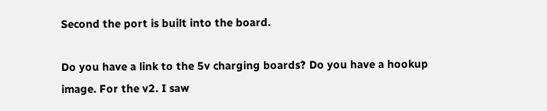Second the port is built into the board.

Do you have a link to the 5v charging boards? Do you have a hookup image. For the v2. I saw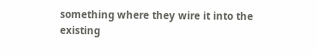something where they wire it into the existing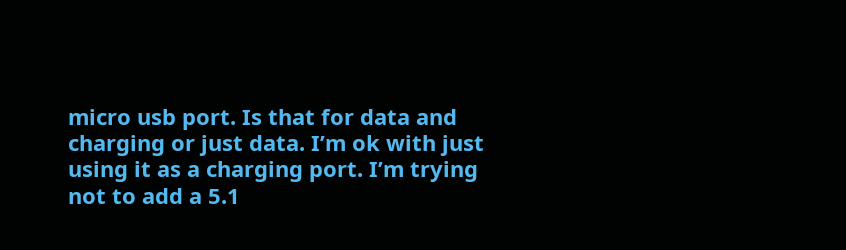micro usb port. Is that for data and charging or just data. I’m ok with just using it as a charging port. I’m trying not to add a 5.1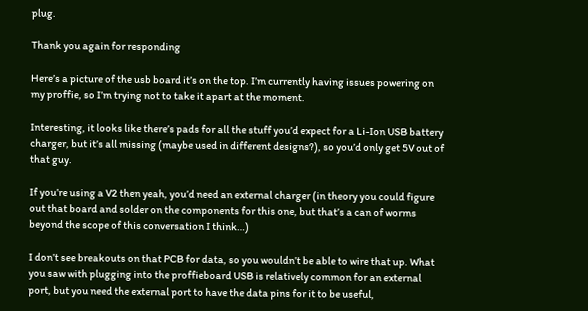plug.

Thank you again for responding

Here’s a picture of the usb board it’s on the top. I’m currently having issues powering on my proffie, so I’m trying not to take it apart at the moment.

Interesting, it looks like there’s pads for all the stuff you’d expect for a Li-Ion USB battery charger, but it’s all missing (maybe used in different designs?), so you’d only get 5V out of that guy.

If you’re using a V2 then yeah, you’d need an external charger (in theory you could figure out that board and solder on the components for this one, but that’s a can of worms beyond the scope of this conversation I think…)

I don’t see breakouts on that PCB for data, so you wouldn’t be able to wire that up. What you saw with plugging into the proffieboard USB is relatively common for an external port, but you need the external port to have the data pins for it to be useful,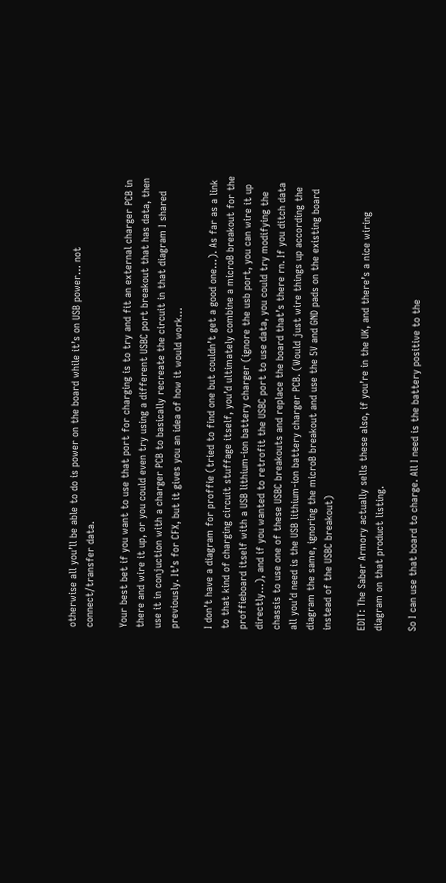otherwise all you’ll be able to do is power on the board while it’s on USB power… not connect/transfer data.

Your best bet if you want to use that port for charging is to try and fit an external charger PCB in there and wire it up, or you could even try using a different USBC port breakout that has data, then use it in conjuction with a charger PCB to basically recreate the circuit in that diagram I shared previously. It’s for CFX, but it gives you an idea of how it would work…

I don’t have a diagram for proffie (tried to find one but couldn’t get a good one…). As far as a link to that kind of charging circuit stuffage itself, you’d ultimately combine a microB breakout for the proffieboard itself with a USB lithium-ion battery charger (ignore the usb port, you can wire it up directly…), and if you wanted to retrofit the USBC port to use data, you could try modifying the chassis to use one of these USBC breakouts and replace the board that’s there rn. If you ditch data all you’d need is the USB lithium-ion battery charger PCB. (Would just wire things up according the diagram the same, ignoring the microB breakout and use the 5V and GND pads on the existing board instead of the USBC breakout)

EDIT: The Saber Armory actually sells these also, if you’re in the UK, and there’s a nice wiring diagram on that product listing.

So I can use that board to charge. All I need is the battery positive to the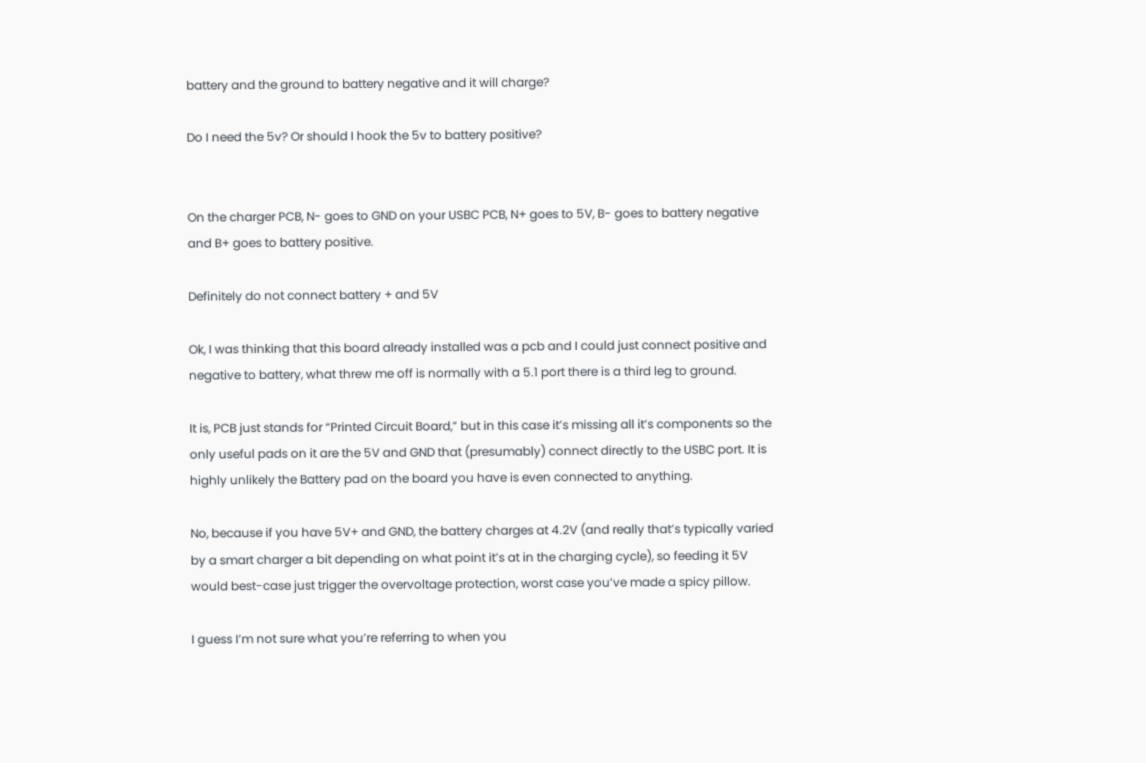battery and the ground to battery negative and it will charge?

Do I need the 5v? Or should I hook the 5v to battery positive?


On the charger PCB, N- goes to GND on your USBC PCB, N+ goes to 5V, B- goes to battery negative and B+ goes to battery positive.

Definitely do not connect battery + and 5V

Ok, I was thinking that this board already installed was a pcb and I could just connect positive and negative to battery, what threw me off is normally with a 5.1 port there is a third leg to ground.

It is, PCB just stands for “Printed Circuit Board,” but in this case it’s missing all it’s components so the only useful pads on it are the 5V and GND that (presumably) connect directly to the USBC port. It is highly unlikely the Battery pad on the board you have is even connected to anything.

No, because if you have 5V+ and GND, the battery charges at 4.2V (and really that’s typically varied by a smart charger a bit depending on what point it’s at in the charging cycle), so feeding it 5V would best-case just trigger the overvoltage protection, worst case you’ve made a spicy pillow.

I guess I’m not sure what you’re referring to when you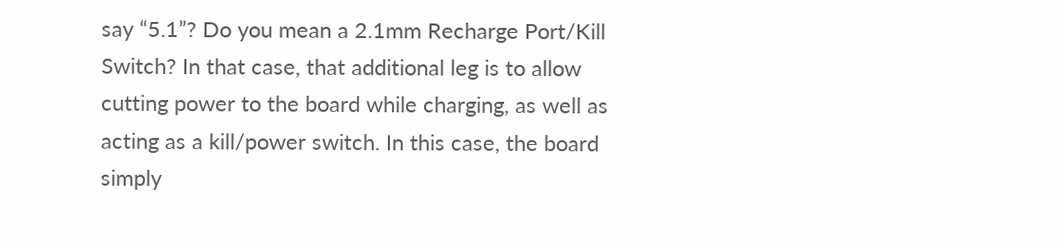say “5.1”? Do you mean a 2.1mm Recharge Port/Kill Switch? In that case, that additional leg is to allow cutting power to the board while charging, as well as acting as a kill/power switch. In this case, the board simply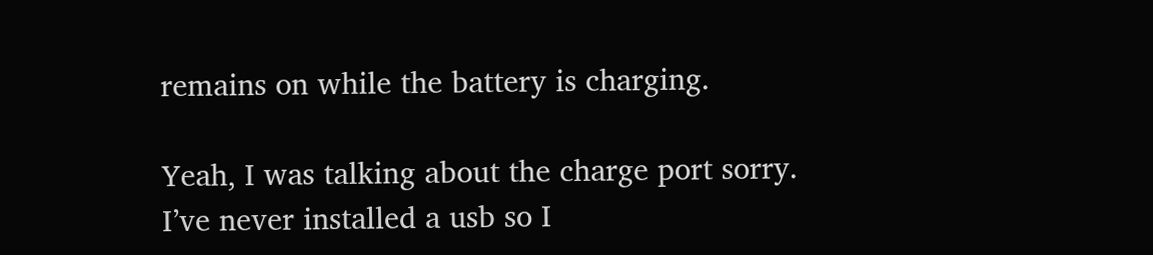remains on while the battery is charging.

Yeah, I was talking about the charge port sorry. I’ve never installed a usb so I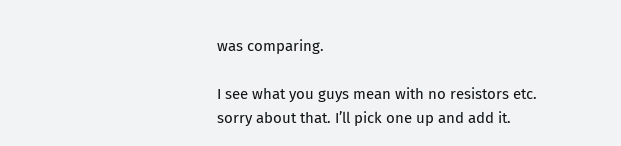was comparing.

I see what you guys mean with no resistors etc. sorry about that. I’ll pick one up and add it.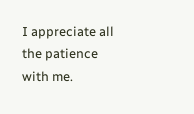I appreciate all the patience with me.